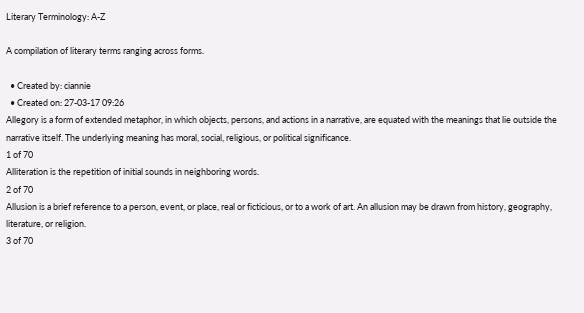Literary Terminology: A-Z

A compilation of literary terms ranging across forms.

  • Created by: ciannie
  • Created on: 27-03-17 09:26
Allegory is a form of extended metaphor, in which objects, persons, and actions in a narrative, are equated with the meanings that lie outside the narrative itself. The underlying meaning has moral, social, religious, or political significance.
1 of 70
Alliteration is the repetition of initial sounds in neighboring words.
2 of 70
Allusion is a brief reference to a person, event, or place, real or ficticious, or to a work of art. An allusion may be drawn from history, geography, literature, or religion.
3 of 70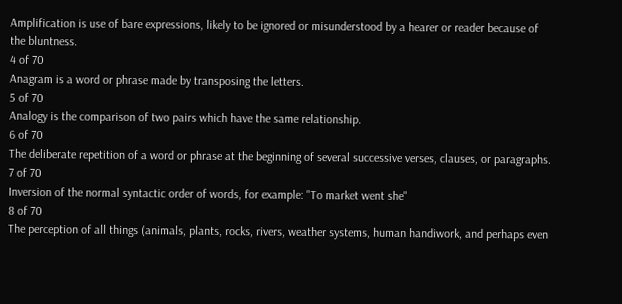Amplification is use of bare expressions, likely to be ignored or misunderstood by a hearer or reader because of the bluntness.
4 of 70
Anagram is a word or phrase made by transposing the letters.
5 of 70
Analogy is the comparison of two pairs which have the same relationship.
6 of 70
The deliberate repetition of a word or phrase at the beginning of several successive verses, clauses, or paragraphs.
7 of 70
Inversion of the normal syntactic order of words, for example: "To market went she"
8 of 70
The perception of all things (animals, plants, rocks, rivers, weather systems, human handiwork, and perhaps even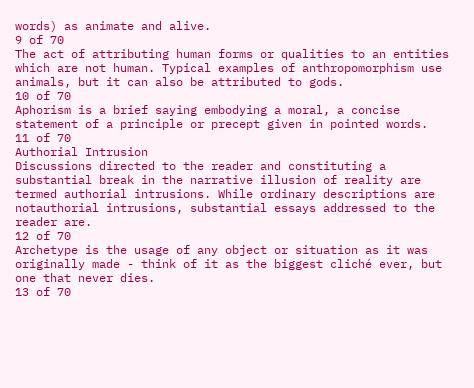words) as animate and alive.
9 of 70
The act of attributing human forms or qualities to an entities which are not human. Typical examples of anthropomorphism use animals, but it can also be attributed to gods.
10 of 70
Aphorism is a brief saying embodying a moral, a concise statement of a principle or precept given in pointed words.
11 of 70
Authorial Intrusion
Discussions directed to the reader and constituting a substantial break in the narrative illusion of reality are termed authorial intrusions. While ordinary descriptions are notauthorial intrusions, substantial essays addressed to the reader are.
12 of 70
Archetype is the usage of any object or situation as it was originally made - think of it as the biggest cliché ever, but one that never dies.
13 of 70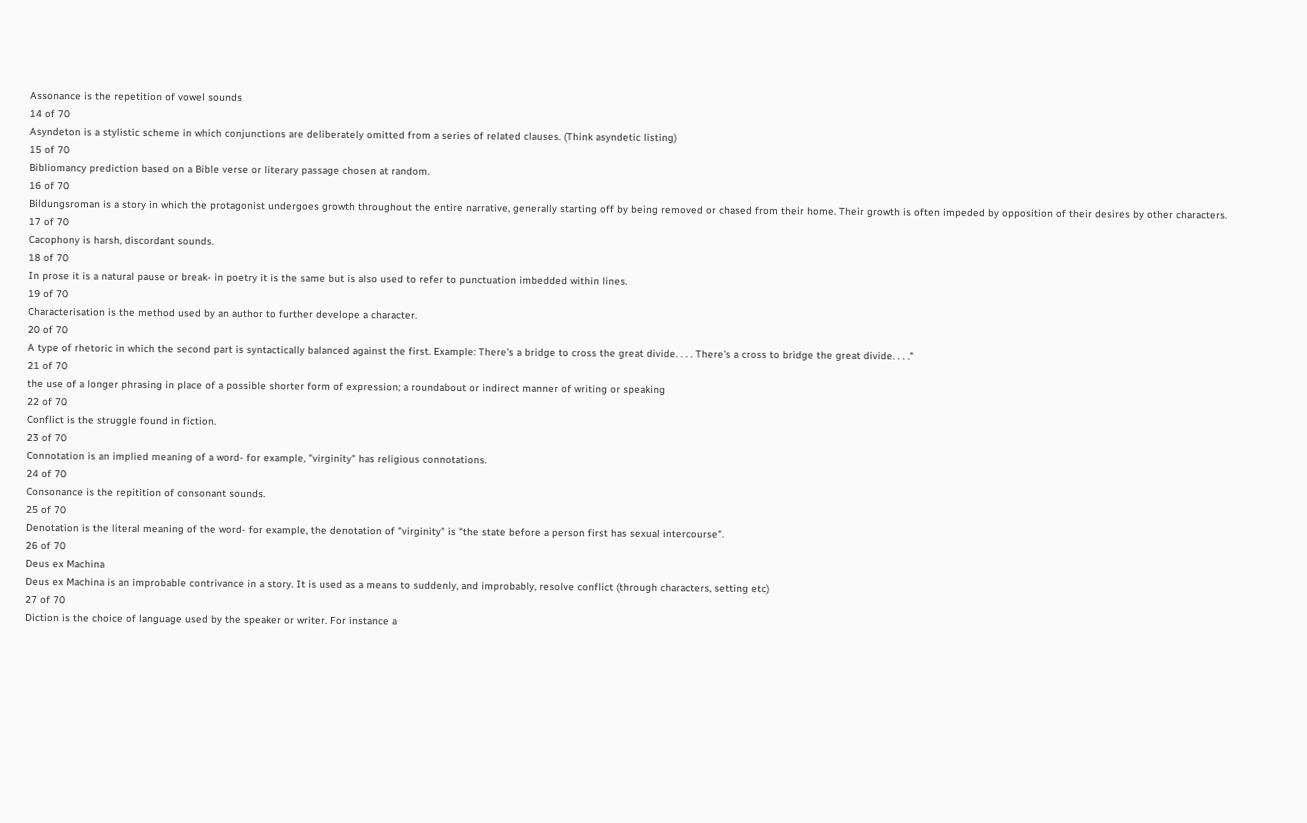Assonance is the repetition of vowel sounds
14 of 70
Asyndeton is a stylistic scheme in which conjunctions are deliberately omitted from a series of related clauses. (Think asyndetic listing)
15 of 70
Bibliomancy prediction based on a Bible verse or literary passage chosen at random.
16 of 70
Bildungsroman is a story in which the protagonist undergoes growth throughout the entire narrative, generally starting off by being removed or chased from their home. Their growth is often impeded by opposition of their desires by other characters.
17 of 70
Cacophony is harsh, discordant sounds.
18 of 70
In prose it is a natural pause or break- in poetry it is the same but is also used to refer to punctuation imbedded within lines.
19 of 70
Characterisation is the method used by an author to further develope a character.
20 of 70
A type of rhetoric in which the second part is syntactically balanced against the first. Example: There's a bridge to cross the great divide. . . . There's a cross to bridge the great divide. . . ."
21 of 70
the use of a longer phrasing in place of a possible shorter form of expression; a roundabout or indirect manner of writing or speaking
22 of 70
Conflict is the struggle found in fiction.
23 of 70
Connotation is an implied meaning of a word- for example, "virginity" has religious connotations.
24 of 70
Consonance is the repitition of consonant sounds.
25 of 70
Denotation is the literal meaning of the word- for example, the denotation of "virginity" is "the state before a person first has sexual intercourse".
26 of 70
Deus ex Machina
Deus ex Machina is an improbable contrivance in a story. It is used as a means to suddenly, and improbably, resolve conflict (through characters, setting etc)
27 of 70
Diction is the choice of language used by the speaker or writer. For instance a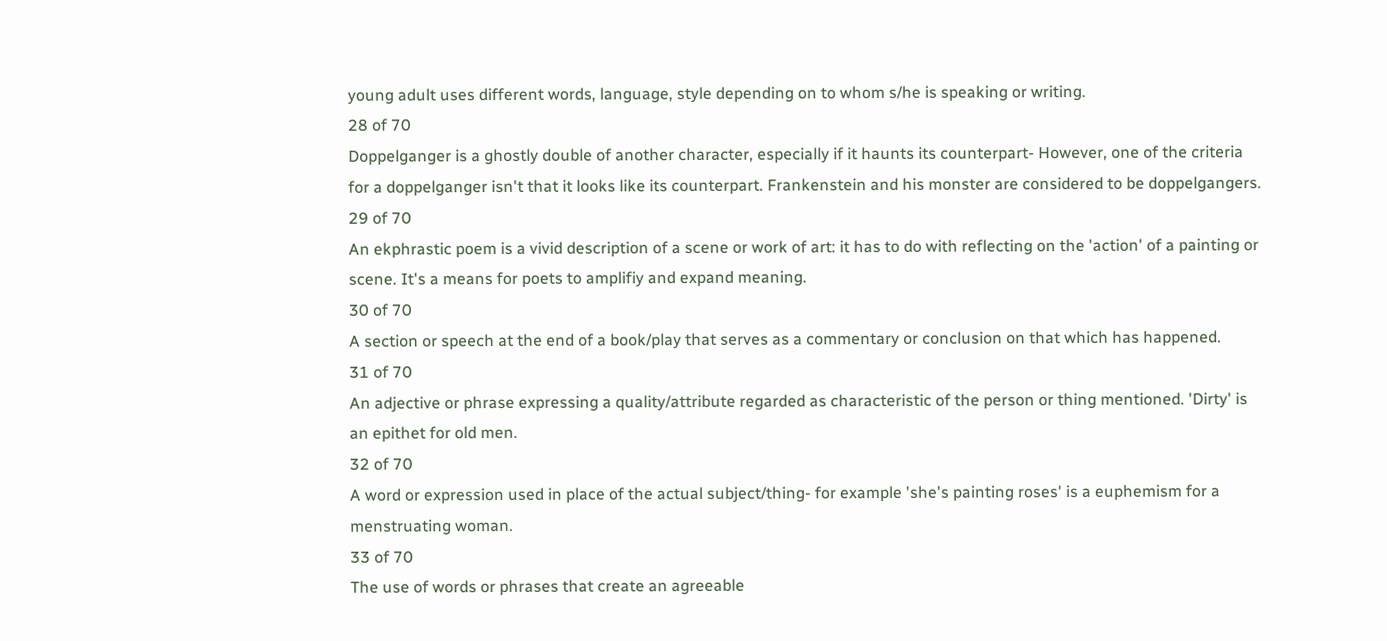young adult uses different words, language, style depending on to whom s/he is speaking or writing.
28 of 70
Doppelganger is a ghostly double of another character, especially if it haunts its counterpart- However, one of the criteria for a doppelganger isn't that it looks like its counterpart. Frankenstein and his monster are considered to be doppelgangers.
29 of 70
An ekphrastic poem is a vivid description of a scene or work of art: it has to do with reflecting on the 'action' of a painting or scene. It's a means for poets to amplifiy and expand meaning.
30 of 70
A section or speech at the end of a book/play that serves as a commentary or conclusion on that which has happened.
31 of 70
An adjective or phrase expressing a quality/attribute regarded as characteristic of the person or thing mentioned. 'Dirty' is an epithet for old men.
32 of 70
A word or expression used in place of the actual subject/thing- for example 'she's painting roses' is a euphemism for a menstruating woman.
33 of 70
The use of words or phrases that create an agreeable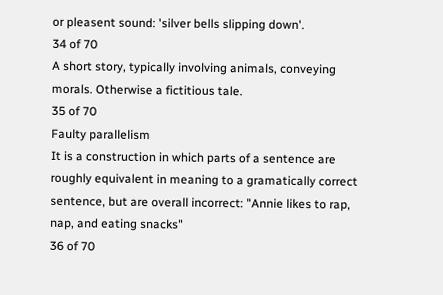or pleasent sound: 'silver bells slipping down'.
34 of 70
A short story, typically involving animals, conveying morals. Otherwise a fictitious tale.
35 of 70
Faulty parallelism
It is a construction in which parts of a sentence are roughly equivalent in meaning to a gramatically correct sentence, but are overall incorrect: "Annie likes to rap, nap, and eating snacks"
36 of 70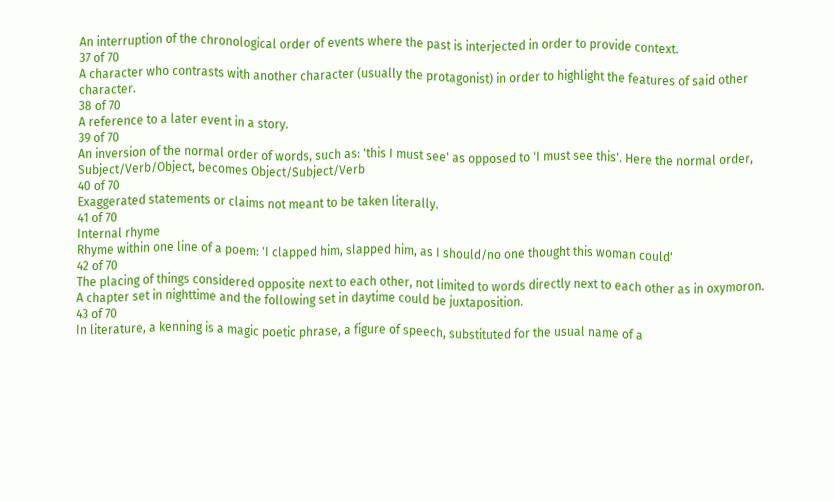An interruption of the chronological order of events where the past is interjected in order to provide context.
37 of 70
A character who contrasts with another character (usually the protagonist) in order to highlight the features of said other character.
38 of 70
A reference to a later event in a story.
39 of 70
An inversion of the normal order of words, such as: 'this I must see' as opposed to 'I must see this'. Here the normal order, Subject/Verb/Object, becomes Object/Subject/Verb
40 of 70
Exaggerated statements or claims not meant to be taken literally.
41 of 70
Internal rhyme
Rhyme within one line of a poem: 'I clapped him, slapped him, as I should/no one thought this woman could'
42 of 70
The placing of things considered opposite next to each other, not limited to words directly next to each other as in oxymoron. A chapter set in nighttime and the following set in daytime could be juxtaposition.
43 of 70
In literature, a kenning is a magic poetic phrase, a figure of speech, substituted for the usual name of a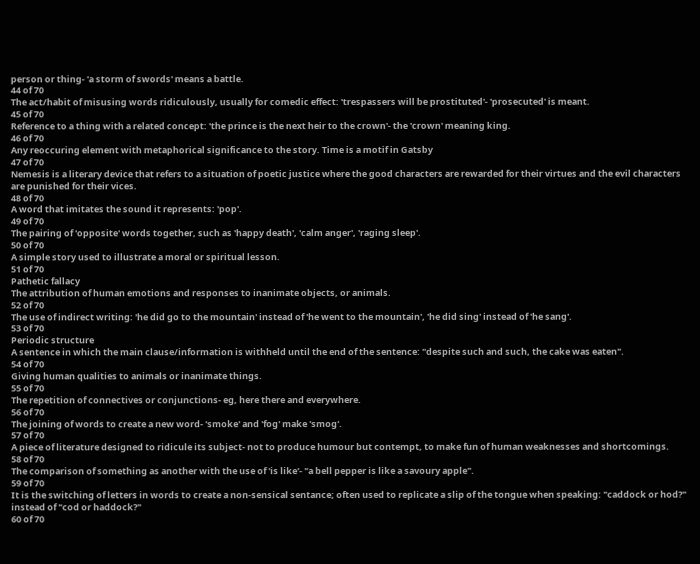person or thing- 'a storm of swords' means a battle.
44 of 70
The act/habit of misusing words ridiculously, usually for comedic effect: 'trespassers will be prostituted'- 'prosecuted' is meant.
45 of 70
Reference to a thing with a related concept: 'the prince is the next heir to the crown'- the 'crown' meaning king.
46 of 70
Any reoccuring element with metaphorical significance to the story. Time is a motif in Gatsby
47 of 70
Nemesis is a literary device that refers to a situation of poetic justice where the good characters are rewarded for their virtues and the evil characters are punished for their vices.
48 of 70
A word that imitates the sound it represents: 'pop'.
49 of 70
The pairing of 'opposite' words together, such as 'happy death', 'calm anger', 'raging sleep'.
50 of 70
A simple story used to illustrate a moral or spiritual lesson.
51 of 70
Pathetic fallacy
The attribution of human emotions and responses to inanimate objects, or animals.
52 of 70
The use of indirect writing: 'he did go to the mountain' instead of 'he went to the mountain', 'he did sing' instead of 'he sang'.
53 of 70
Periodic structure
A sentence in which the main clause/information is withheld until the end of the sentence: "despite such and such, the cake was eaten".
54 of 70
Giving human qualities to animals or inanimate things.
55 of 70
The repetition of connectives or conjunctions- eg, here there and everywhere.
56 of 70
The joining of words to create a new word- 'smoke' and 'fog' make 'smog'.
57 of 70
A piece of literature designed to ridicule its subject- not to produce humour but contempt, to make fun of human weaknesses and shortcomings.
58 of 70
The comparison of something as another with the use of 'is like'- "a bell pepper is like a savoury apple".
59 of 70
It is the switching of letters in words to create a non-sensical sentance; often used to replicate a slip of the tongue when speaking: "caddock or hod?" instead of "cod or haddock?"
60 of 70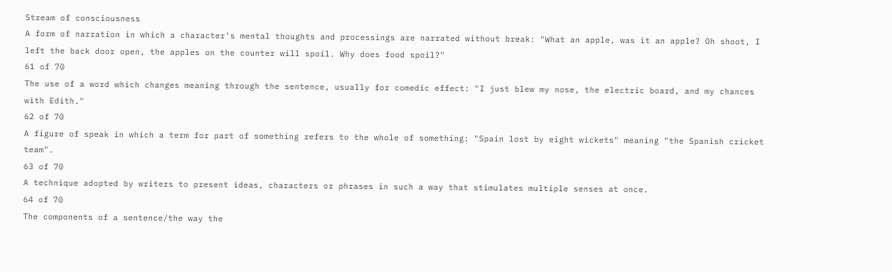Stream of consciousness
A form of narration in which a character's mental thoughts and processings are narrated without break: "What an apple, was it an apple? Oh shoot, I left the back door open, the apples on the counter will spoil. Why does food spoil?"
61 of 70
The use of a word which changes meaning through the sentence, usually for comedic effect: "I just blew my nose, the electric board, and my chances with Edith."
62 of 70
A figure of speak in which a term for part of something refers to the whole of something: "Spain lost by eight wickets" meaning "the Spanish cricket team".
63 of 70
A technique adopted by writers to present ideas, characters or phrases in such a way that stimulates multiple senses at once.
64 of 70
The components of a sentence/the way the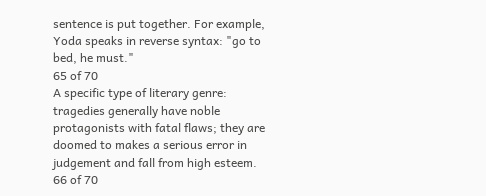sentence is put together. For example, Yoda speaks in reverse syntax: "go to bed, he must."
65 of 70
A specific type of literary genre: tragedies generally have noble protagonists with fatal flaws; they are doomed to makes a serious error in judgement and fall from high esteem.
66 of 70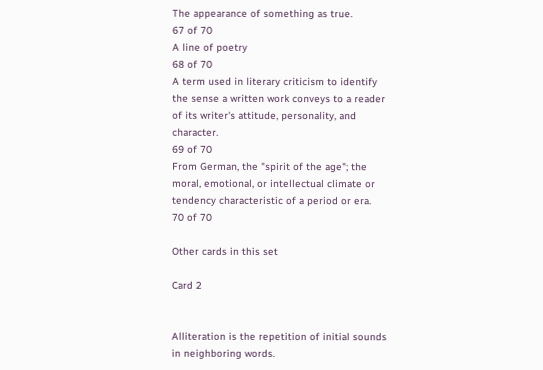The appearance of something as true.
67 of 70
A line of poetry
68 of 70
A term used in literary criticism to identify the sense a written work conveys to a reader of its writer's attitude, personality, and character.
69 of 70
From German, the "spirit of the age"; the moral, emotional, or intellectual climate or tendency characteristic of a period or era.
70 of 70

Other cards in this set

Card 2


Alliteration is the repetition of initial sounds in neighboring words.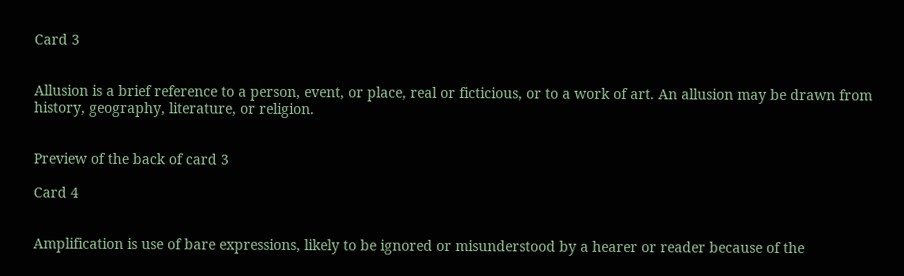Card 3


Allusion is a brief reference to a person, event, or place, real or ficticious, or to a work of art. An allusion may be drawn from history, geography, literature, or religion.


Preview of the back of card 3

Card 4


Amplification is use of bare expressions, likely to be ignored or misunderstood by a hearer or reader because of the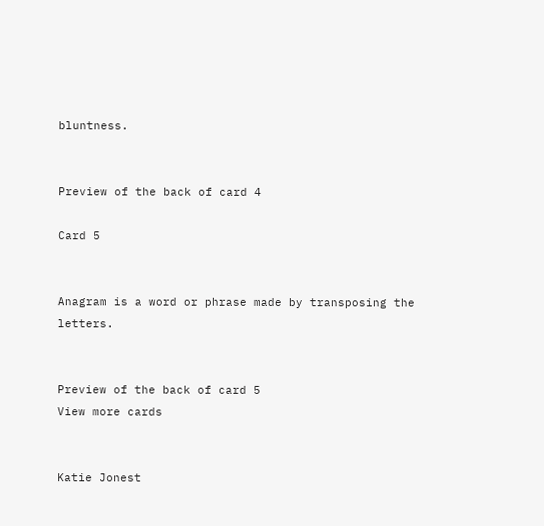bluntness.


Preview of the back of card 4

Card 5


Anagram is a word or phrase made by transposing the letters.


Preview of the back of card 5
View more cards


Katie Jonest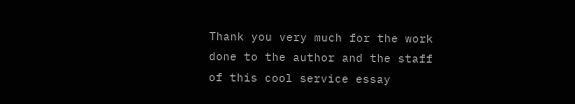Thank you very much for the work done to the author and the staff of this cool service essay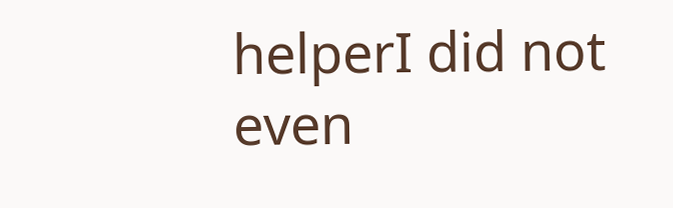helperI did not even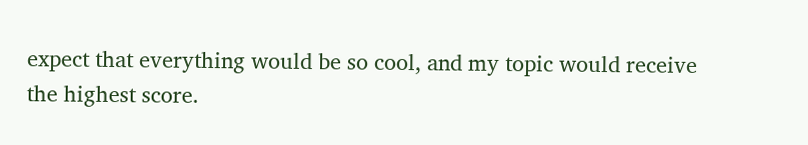expect that everything would be so cool, and my topic would receive the highest score.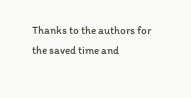Thanks to the authors for the saved time and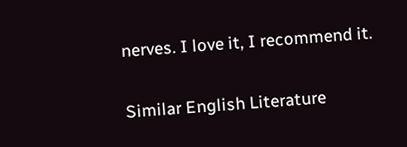nerves. I love it, I recommend it.

Similar English Literature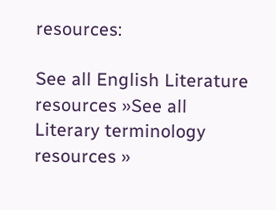resources:

See all English Literature resources »See all Literary terminology resources »